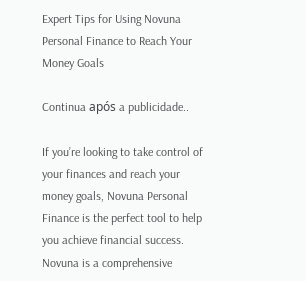Expert Tips for Using Novuna Personal Finance to Reach Your Money Goals

Continua após a publicidade..

If you’re looking to take control of your finances and reach your money goals, Novuna Personal Finance is the perfect tool to help you achieve financial success. Novuna is a comprehensive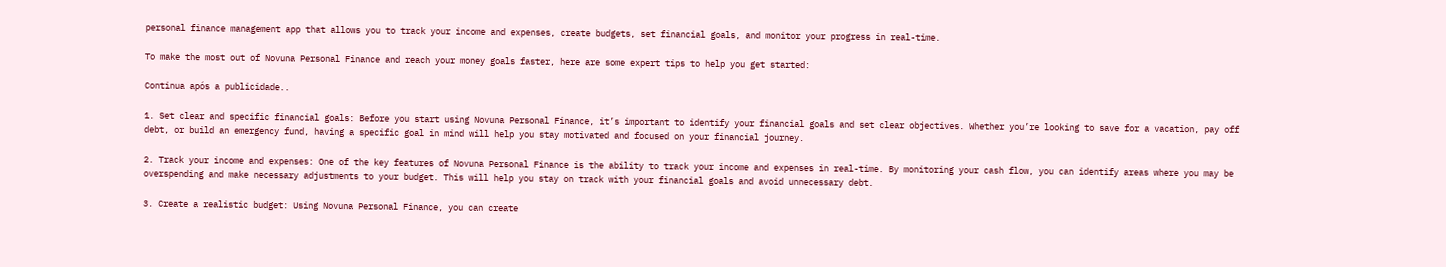personal finance management app that allows you to track your income and expenses, create budgets, set financial goals, and monitor your progress in real-time.

To make the most out of Novuna Personal Finance and reach your money goals faster, here are some expert tips to help you get started:

Continua após a publicidade..

1. Set clear and specific financial goals: Before you start using Novuna Personal Finance, it’s important to identify your financial goals and set clear objectives. Whether you’re looking to save for a vacation, pay off debt, or build an emergency fund, having a specific goal in mind will help you stay motivated and focused on your financial journey.

2. Track your income and expenses: One of the key features of Novuna Personal Finance is the ability to track your income and expenses in real-time. By monitoring your cash flow, you can identify areas where you may be overspending and make necessary adjustments to your budget. This will help you stay on track with your financial goals and avoid unnecessary debt.

3. Create a realistic budget: Using Novuna Personal Finance, you can create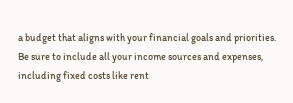a budget that aligns with your financial goals and priorities. Be sure to include all your income sources and expenses, including fixed costs like rent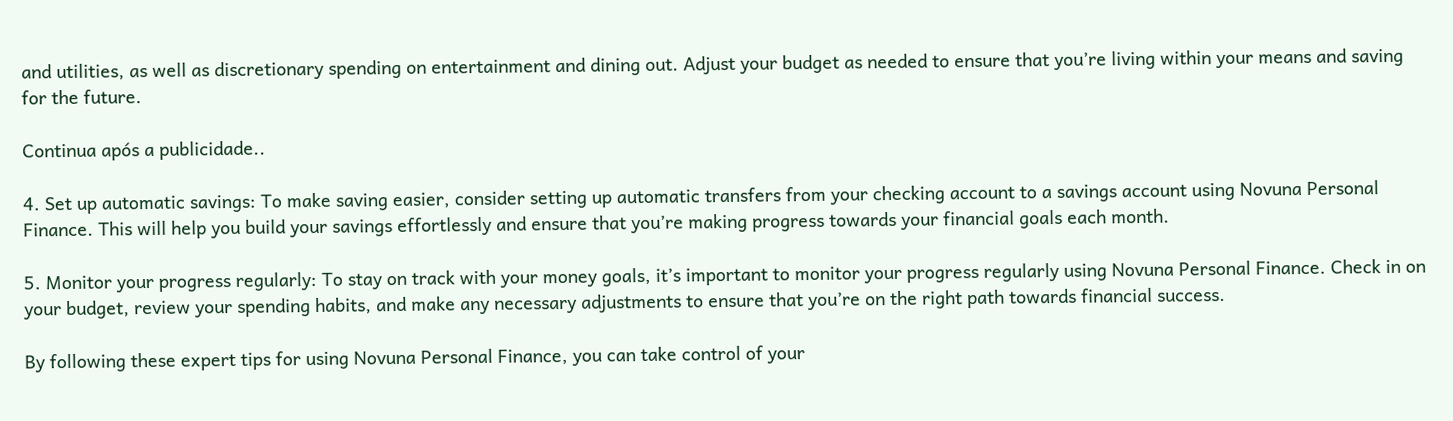and utilities, as well as discretionary spending on entertainment and dining out. Adjust your budget as needed to ensure that you’re living within your means and saving for the future.

Continua após a publicidade..

4. Set up automatic savings: To make saving easier, consider setting up automatic transfers from your checking account to a savings account using Novuna Personal Finance. This will help you build your savings effortlessly and ensure that you’re making progress towards your financial goals each month.

5. Monitor your progress regularly: To stay on track with your money goals, it’s important to monitor your progress regularly using Novuna Personal Finance. Check in on your budget, review your spending habits, and make any necessary adjustments to ensure that you’re on the right path towards financial success.

By following these expert tips for using Novuna Personal Finance, you can take control of your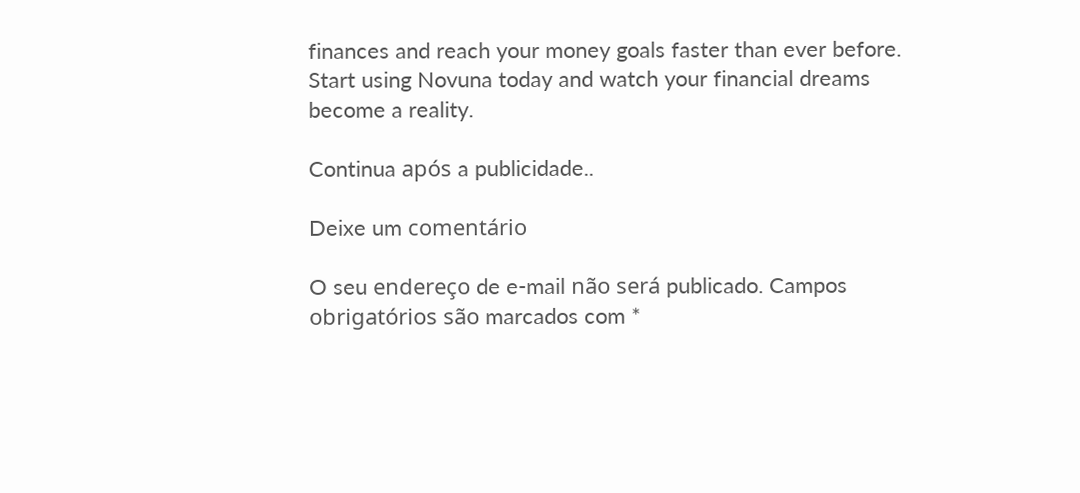finances and reach your money goals faster than ever before. Start using Novuna today and watch your financial dreams become a reality.

Continua após a publicidade..

Deixe um comentário

O seu endereço de e-mail não será publicado. Campos obrigatórios são marcados com *